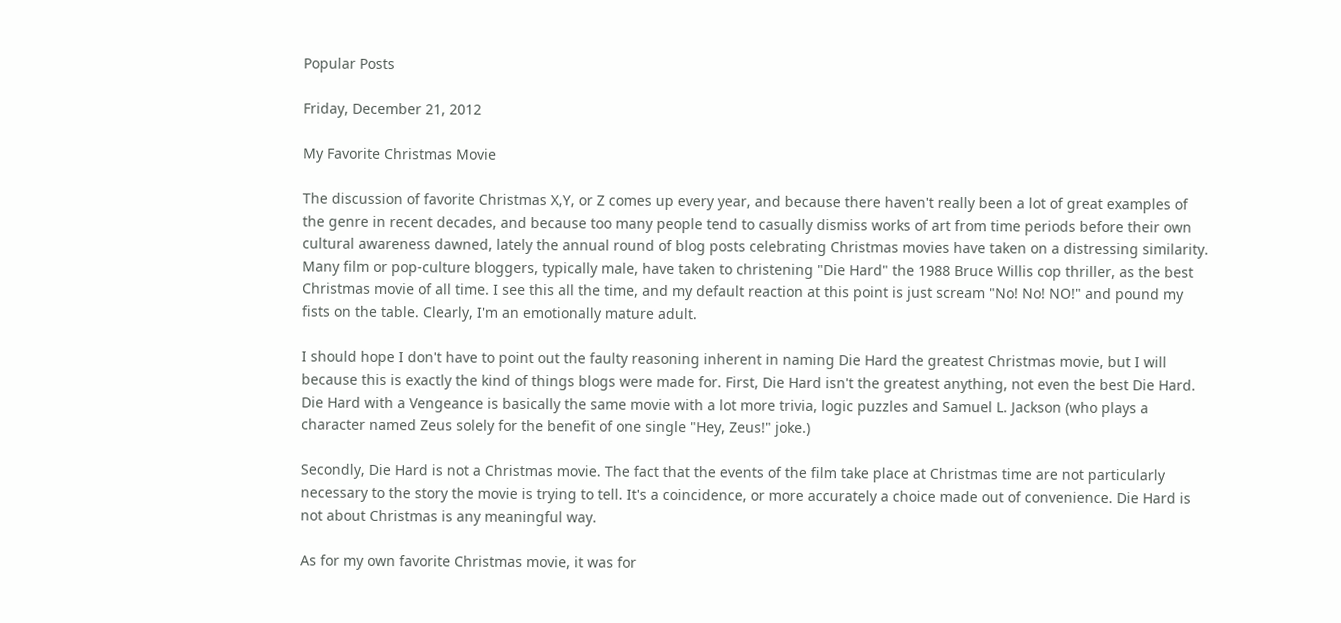Popular Posts

Friday, December 21, 2012

My Favorite Christmas Movie

The discussion of favorite Christmas X,Y, or Z comes up every year, and because there haven't really been a lot of great examples of the genre in recent decades, and because too many people tend to casually dismiss works of art from time periods before their own cultural awareness dawned, lately the annual round of blog posts celebrating Christmas movies have taken on a distressing similarity. Many film or pop-culture bloggers, typically male, have taken to christening "Die Hard" the 1988 Bruce Willis cop thriller, as the best Christmas movie of all time. I see this all the time, and my default reaction at this point is just scream "No! No! NO!" and pound my fists on the table. Clearly, I'm an emotionally mature adult.

I should hope I don't have to point out the faulty reasoning inherent in naming Die Hard the greatest Christmas movie, but I will because this is exactly the kind of things blogs were made for. First, Die Hard isn't the greatest anything, not even the best Die Hard. Die Hard with a Vengeance is basically the same movie with a lot more trivia, logic puzzles and Samuel L. Jackson (who plays a character named Zeus solely for the benefit of one single "Hey, Zeus!" joke.)

Secondly, Die Hard is not a Christmas movie. The fact that the events of the film take place at Christmas time are not particularly necessary to the story the movie is trying to tell. It's a coincidence, or more accurately a choice made out of convenience. Die Hard is not about Christmas is any meaningful way.

As for my own favorite Christmas movie, it was for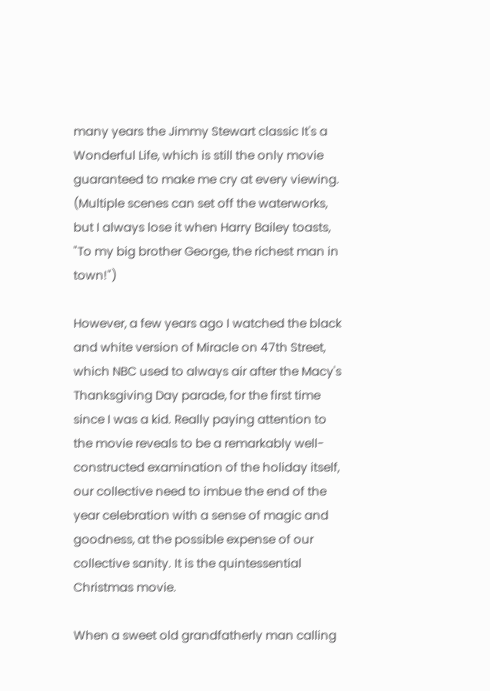many years the Jimmy Stewart classic It's a Wonderful Life, which is still the only movie guaranteed to make me cry at every viewing. (Multiple scenes can set off the waterworks, but I always lose it when Harry Bailey toasts, "To my big brother George, the richest man in town!")

However, a few years ago I watched the black and white version of Miracle on 47th Street, which NBC used to always air after the Macy's Thanksgiving Day parade, for the first time since I was a kid. Really paying attention to the movie reveals to be a remarkably well-constructed examination of the holiday itself, our collective need to imbue the end of the year celebration with a sense of magic and goodness, at the possible expense of our collective sanity. It is the quintessential Christmas movie.

When a sweet old grandfatherly man calling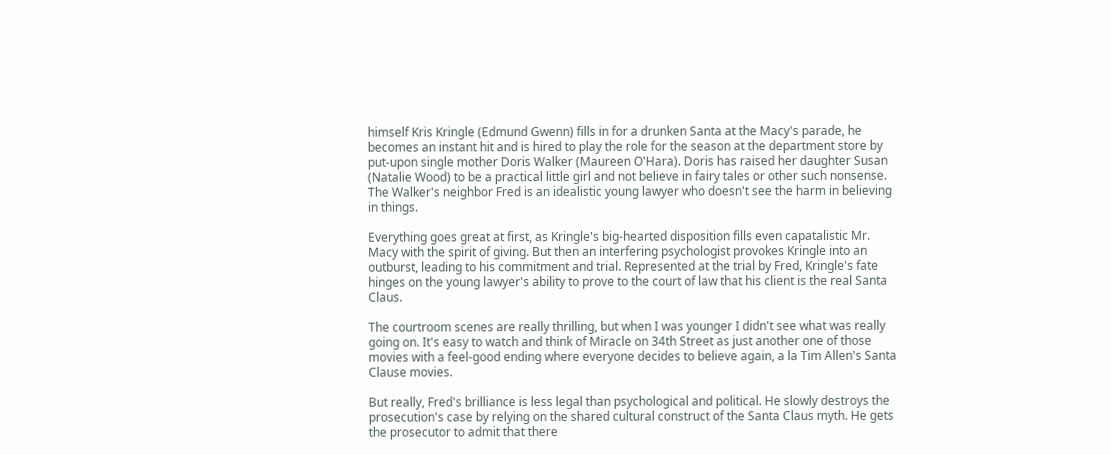himself Kris Kringle (Edmund Gwenn) fills in for a drunken Santa at the Macy's parade, he becomes an instant hit and is hired to play the role for the season at the department store by put-upon single mother Doris Walker (Maureen O'Hara). Doris has raised her daughter Susan (Natalie Wood) to be a practical little girl and not believe in fairy tales or other such nonsense. The Walker's neighbor Fred is an idealistic young lawyer who doesn't see the harm in believing in things.

Everything goes great at first, as Kringle's big-hearted disposition fills even capatalistic Mr. Macy with the spirit of giving. But then an interfering psychologist provokes Kringle into an outburst, leading to his commitment and trial. Represented at the trial by Fred, Kringle's fate hinges on the young lawyer's ability to prove to the court of law that his client is the real Santa Claus.

The courtroom scenes are really thrilling, but when I was younger I didn't see what was really going on. It's easy to watch and think of Miracle on 34th Street as just another one of those movies with a feel-good ending where everyone decides to believe again, a la Tim Allen's Santa Clause movies.

But really, Fred's brilliance is less legal than psychological and political. He slowly destroys the prosecution's case by relying on the shared cultural construct of the Santa Claus myth. He gets the prosecutor to admit that there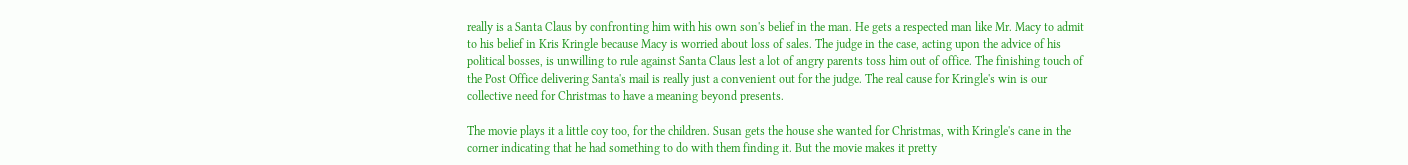really is a Santa Claus by confronting him with his own son's belief in the man. He gets a respected man like Mr. Macy to admit to his belief in Kris Kringle because Macy is worried about loss of sales. The judge in the case, acting upon the advice of his political bosses, is unwilling to rule against Santa Claus lest a lot of angry parents toss him out of office. The finishing touch of the Post Office delivering Santa's mail is really just a convenient out for the judge. The real cause for Kringle's win is our collective need for Christmas to have a meaning beyond presents.

The movie plays it a little coy too, for the children. Susan gets the house she wanted for Christmas, with Kringle's cane in the corner indicating that he had something to do with them finding it. But the movie makes it pretty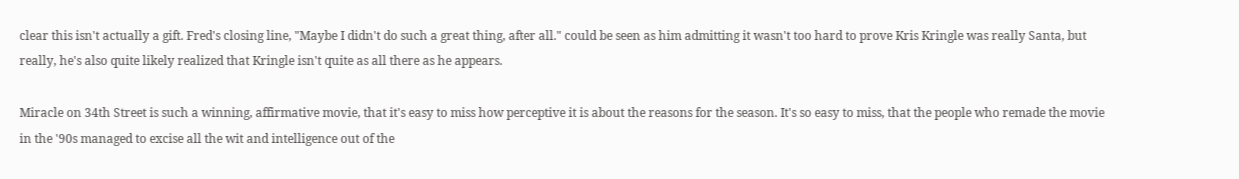clear this isn't actually a gift. Fred's closing line, "Maybe I didn't do such a great thing, after all." could be seen as him admitting it wasn't too hard to prove Kris Kringle was really Santa, but really, he's also quite likely realized that Kringle isn't quite as all there as he appears.

Miracle on 34th Street is such a winning, affirmative movie, that it's easy to miss how perceptive it is about the reasons for the season. It's so easy to miss, that the people who remade the movie in the '90s managed to excise all the wit and intelligence out of the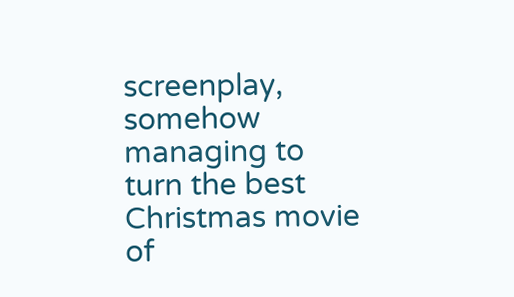screenplay, somehow managing to turn the best Christmas movie of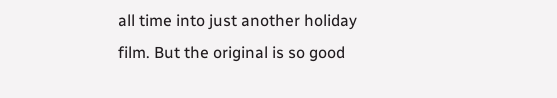all time into just another holiday film. But the original is so good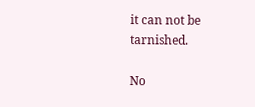it can not be tarnished.

No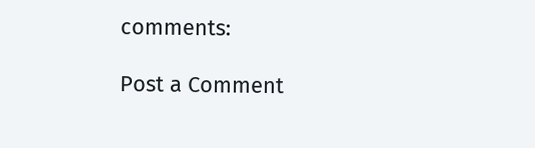comments:

Post a Comment